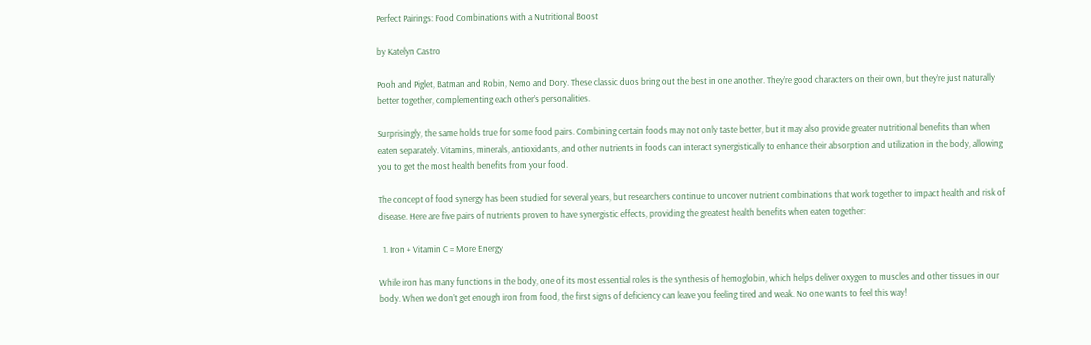Perfect Pairings: Food Combinations with a Nutritional Boost

by Katelyn Castro

Pooh and Piglet, Batman and Robin, Nemo and Dory. These classic duos bring out the best in one another. They’re good characters on their own, but they’re just naturally better together, complementing each other’s personalities.

Surprisingly, the same holds true for some food pairs. Combining certain foods may not only taste better, but it may also provide greater nutritional benefits than when eaten separately. Vitamins, minerals, antioxidants, and other nutrients in foods can interact synergistically to enhance their absorption and utilization in the body, allowing you to get the most health benefits from your food.

The concept of food synergy has been studied for several years, but researchers continue to uncover nutrient combinations that work together to impact health and risk of disease. Here are five pairs of nutrients proven to have synergistic effects, providing the greatest health benefits when eaten together:

  1. Iron + Vitamin C = More Energy

While iron has many functions in the body, one of its most essential roles is the synthesis of hemoglobin, which helps deliver oxygen to muscles and other tissues in our body. When we don’t get enough iron from food, the first signs of deficiency can leave you feeling tired and weak. No one wants to feel this way!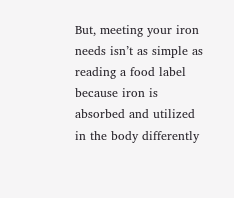But, meeting your iron needs isn’t as simple as reading a food label because iron is absorbed and utilized in the body differently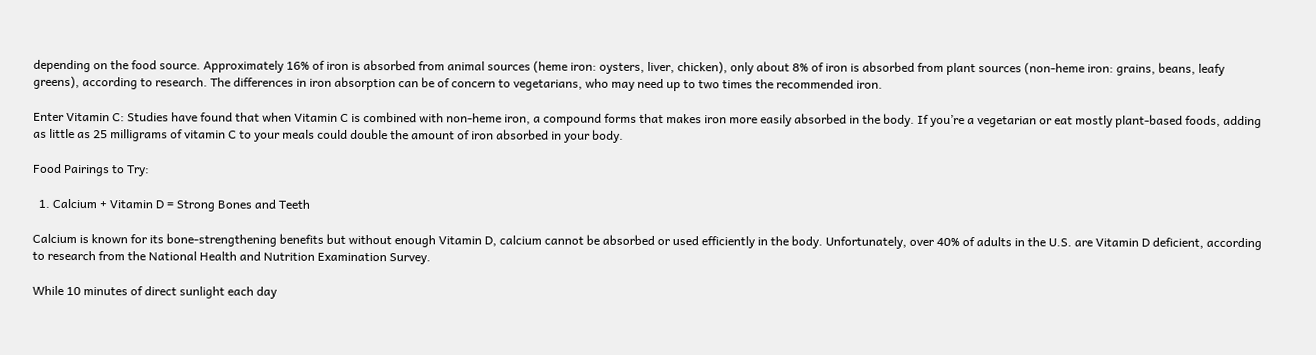depending on the food source. Approximately 16% of iron is absorbed from animal sources (heme iron: oysters, liver, chicken), only about 8% of iron is absorbed from plant sources (non-heme iron: grains, beans, leafy greens), according to research. The differences in iron absorption can be of concern to vegetarians, who may need up to two times the recommended iron.

Enter Vitamin C: Studies have found that when Vitamin C is combined with non-heme iron, a compound forms that makes iron more easily absorbed in the body. If you’re a vegetarian or eat mostly plant-based foods, adding as little as 25 milligrams of vitamin C to your meals could double the amount of iron absorbed in your body.

Food Pairings to Try:

  1. Calcium + Vitamin D = Strong Bones and Teeth

Calcium is known for its bone-strengthening benefits but without enough Vitamin D, calcium cannot be absorbed or used efficiently in the body. Unfortunately, over 40% of adults in the U.S. are Vitamin D deficient, according to research from the National Health and Nutrition Examination Survey.

While 10 minutes of direct sunlight each day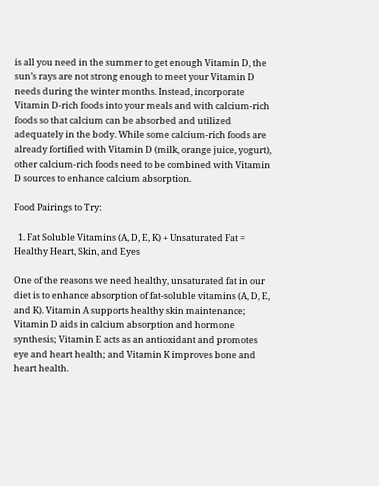is all you need in the summer to get enough Vitamin D, the sun’s rays are not strong enough to meet your Vitamin D needs during the winter months. Instead, incorporate Vitamin D-rich foods into your meals and with calcium-rich foods so that calcium can be absorbed and utilized adequately in the body. While some calcium-rich foods are already fortified with Vitamin D (milk, orange juice, yogurt), other calcium-rich foods need to be combined with Vitamin D sources to enhance calcium absorption.

Food Pairings to Try:

  1. Fat Soluble Vitamins (A, D, E, K) + Unsaturated Fat = Healthy Heart, Skin, and Eyes

One of the reasons we need healthy, unsaturated fat in our diet is to enhance absorption of fat-soluble vitamins (A, D, E, and K). Vitamin A supports healthy skin maintenance; Vitamin D aids in calcium absorption and hormone synthesis; Vitamin E acts as an antioxidant and promotes eye and heart health; and Vitamin K improves bone and heart health.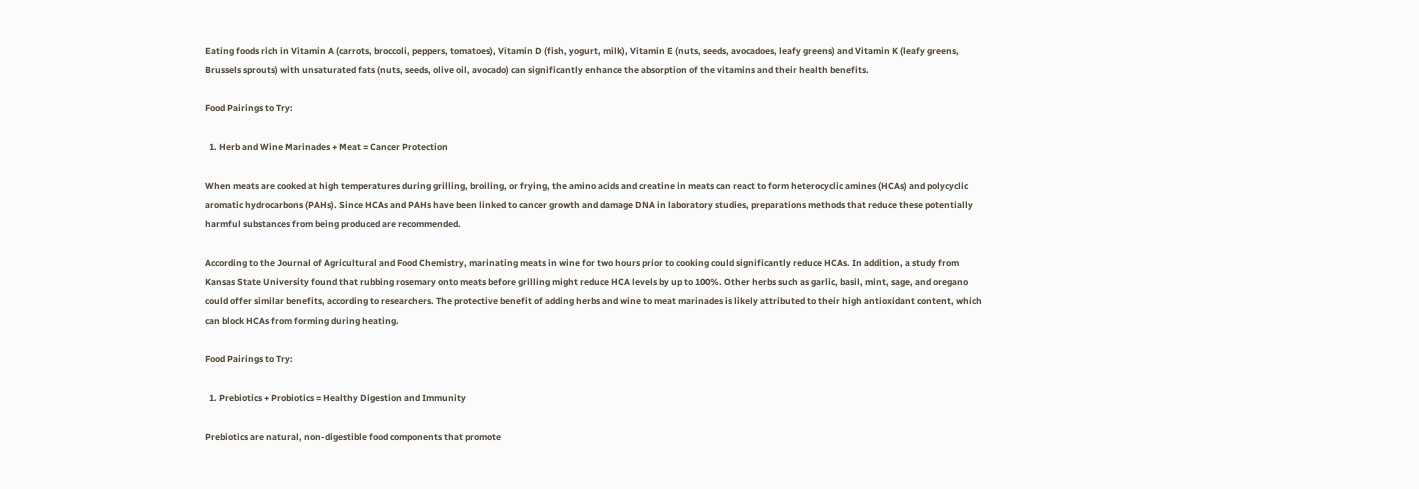Eating foods rich in Vitamin A (carrots, broccoli, peppers, tomatoes), Vitamin D (fish, yogurt, milk), Vitamin E (nuts, seeds, avocadoes, leafy greens) and Vitamin K (leafy greens, Brussels sprouts) with unsaturated fats (nuts, seeds, olive oil, avocado) can significantly enhance the absorption of the vitamins and their health benefits.

Food Pairings to Try:

  1. Herb and Wine Marinades + Meat = Cancer Protection

When meats are cooked at high temperatures during grilling, broiling, or frying, the amino acids and creatine in meats can react to form heterocyclic amines (HCAs) and polycyclic aromatic hydrocarbons (PAHs). Since HCAs and PAHs have been linked to cancer growth and damage DNA in laboratory studies, preparations methods that reduce these potentially harmful substances from being produced are recommended.

According to the Journal of Agricultural and Food Chemistry, marinating meats in wine for two hours prior to cooking could significantly reduce HCAs. In addition, a study from Kansas State University found that rubbing rosemary onto meats before grilling might reduce HCA levels by up to 100%. Other herbs such as garlic, basil, mint, sage, and oregano could offer similar benefits, according to researchers. The protective benefit of adding herbs and wine to meat marinades is likely attributed to their high antioxidant content, which can block HCAs from forming during heating.

Food Pairings to Try:

  1. Prebiotics + Probiotics = Healthy Digestion and Immunity

Prebiotics are natural, non-digestible food components that promote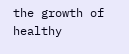the growth of healthy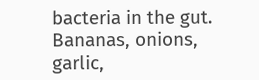bacteria in the gut. Bananas, onions, garlic,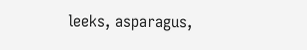leeks, asparagus,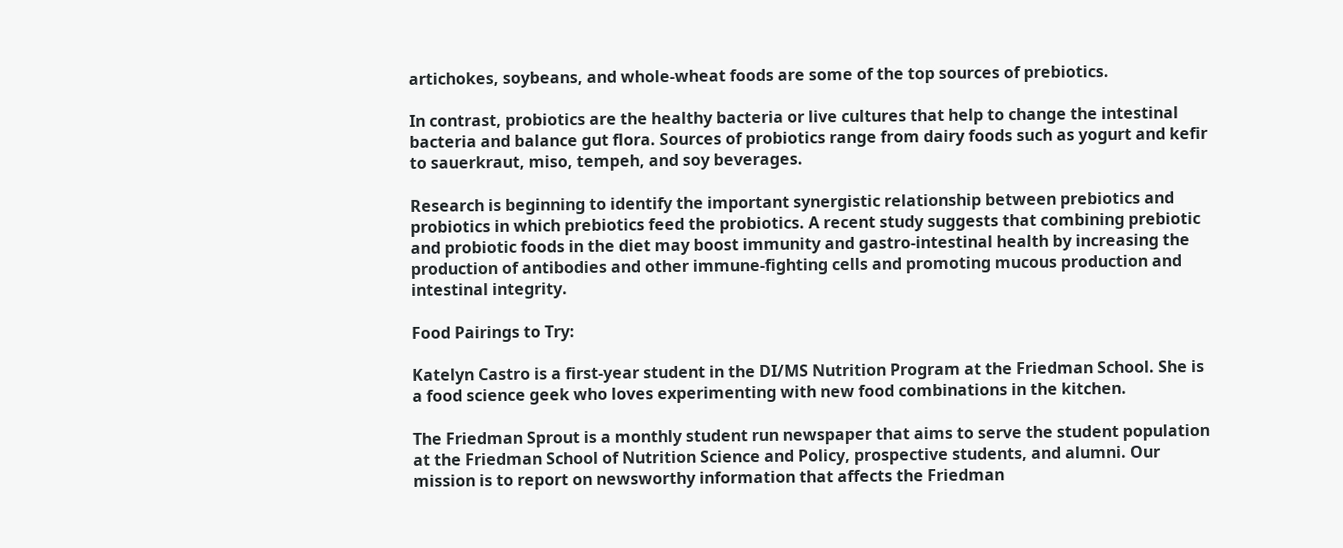artichokes, soybeans, and whole-wheat foods are some of the top sources of prebiotics.

In contrast, probiotics are the healthy bacteria or live cultures that help to change the intestinal bacteria and balance gut flora. Sources of probiotics range from dairy foods such as yogurt and kefir to sauerkraut, miso, tempeh, and soy beverages.

Research is beginning to identify the important synergistic relationship between prebiotics and probiotics in which prebiotics feed the probiotics. A recent study suggests that combining prebiotic and probiotic foods in the diet may boost immunity and gastro-intestinal health by increasing the production of antibodies and other immune-fighting cells and promoting mucous production and intestinal integrity.

Food Pairings to Try:

Katelyn Castro is a first-year student in the DI/MS Nutrition Program at the Friedman School. She is a food science geek who loves experimenting with new food combinations in the kitchen.

The Friedman Sprout is a monthly student run newspaper that aims to serve the student population at the Friedman School of Nutrition Science and Policy, prospective students, and alumni. Our mission is to report on newsworthy information that affects the Friedman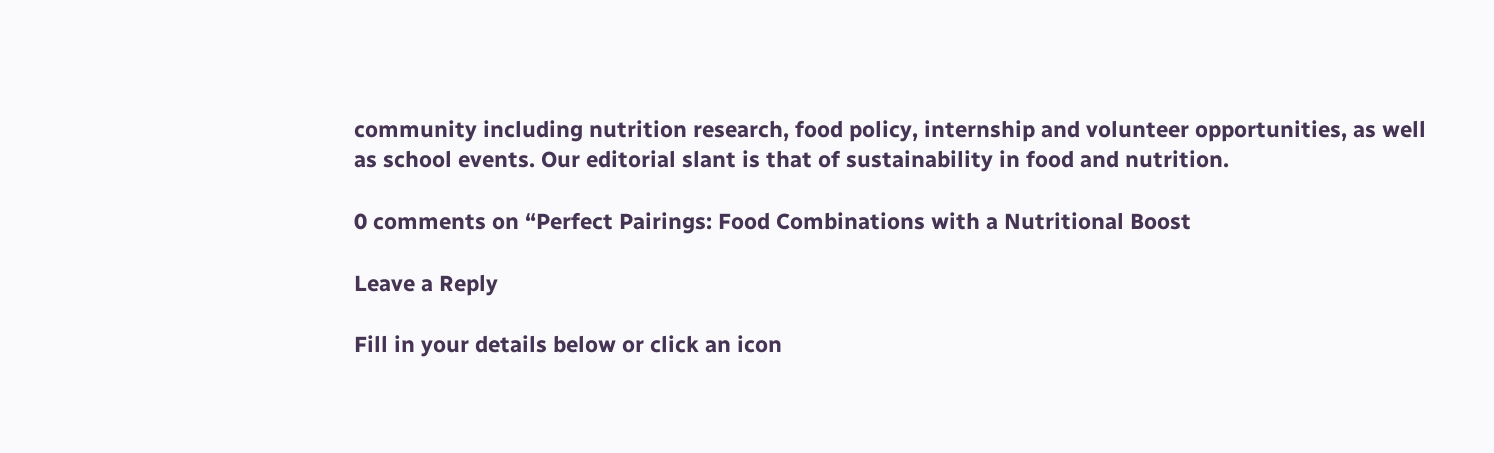community including nutrition research, food policy, internship and volunteer opportunities, as well as school events. Our editorial slant is that of sustainability in food and nutrition.

0 comments on “Perfect Pairings: Food Combinations with a Nutritional Boost

Leave a Reply

Fill in your details below or click an icon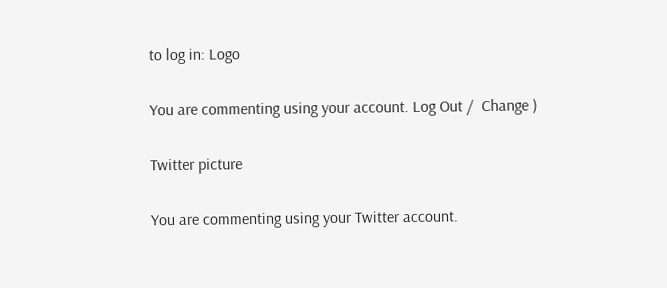to log in: Logo

You are commenting using your account. Log Out /  Change )

Twitter picture

You are commenting using your Twitter account.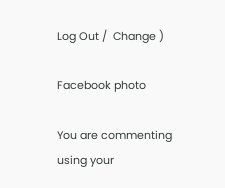Log Out /  Change )

Facebook photo

You are commenting using your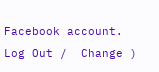Facebook account. Log Out /  Change )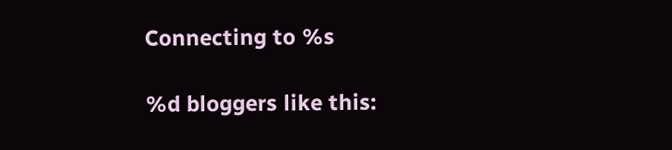Connecting to %s

%d bloggers like this: